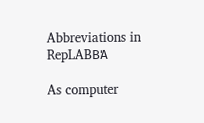Abbreviations in RepLABΒΆ

As computer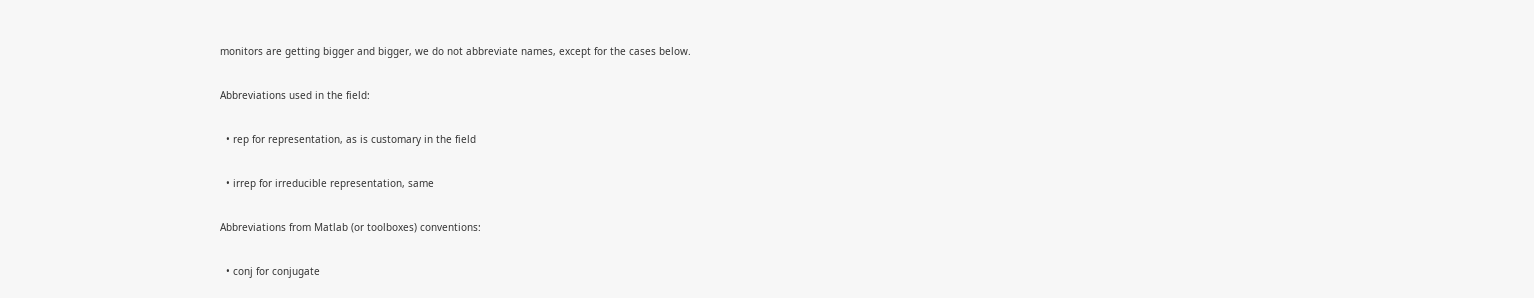monitors are getting bigger and bigger, we do not abbreviate names, except for the cases below.

Abbreviations used in the field:

  • rep for representation, as is customary in the field

  • irrep for irreducible representation, same

Abbreviations from Matlab (or toolboxes) conventions:

  • conj for conjugate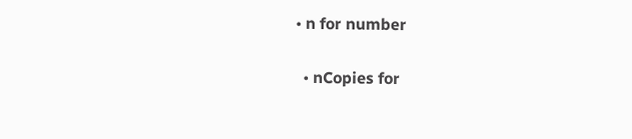• n for number

  • nCopies for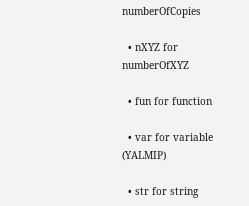numberOfCopies

  • nXYZ for numberOfXYZ

  • fun for function

  • var for variable (YALMIP)

  • str for string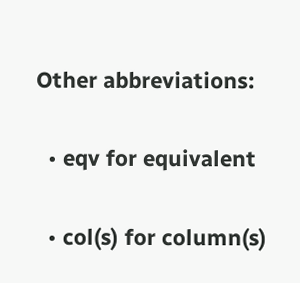Other abbreviations:

  • eqv for equivalent

  • col(s) for column(s)